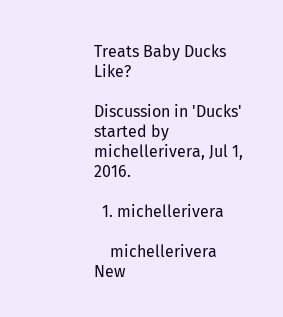Treats Baby Ducks Like?

Discussion in 'Ducks' started by michellerivera, Jul 1, 2016.

  1. michellerivera

    michellerivera New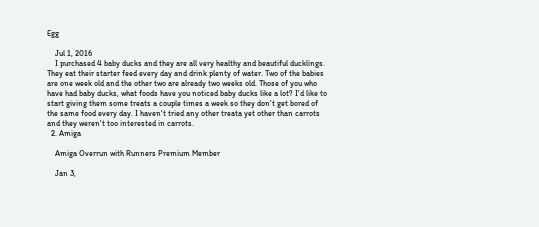Egg

    Jul 1, 2016
    I purchased 4 baby ducks and they are all very healthy and beautiful ducklings. They eat their starter feed every day and drink plenty of water. Two of the babies are one week old and the other two are already two weeks old. Those of you who have had baby ducks, what foods have you noticed baby ducks like a lot? I'd like to start giving them some treats a couple times a week so they don't get bored of the same food every day. I haven't tried any other treata yet other than carrots and they weren't too interested in carrots.
  2. Amiga

    Amiga Overrun with Runners Premium Member

    Jan 3,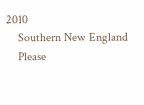2010
    Southern New England
    Please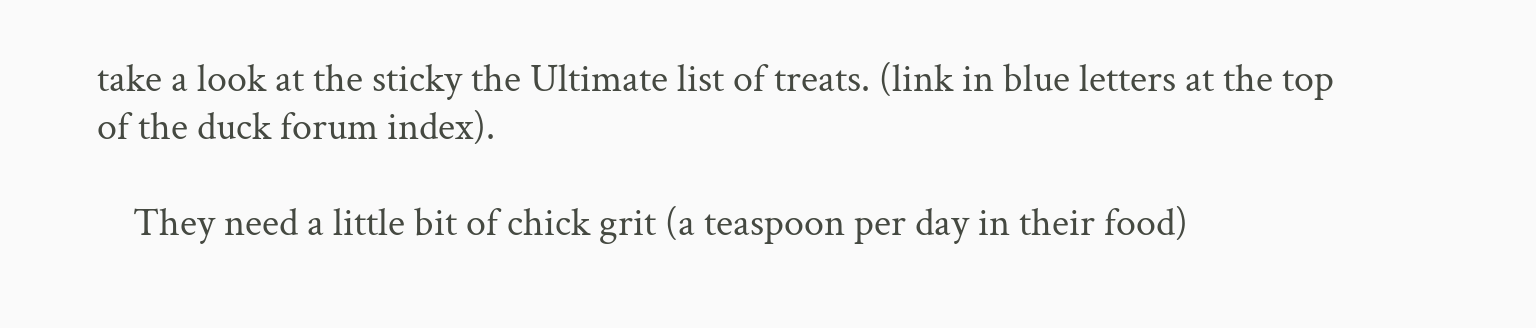take a look at the sticky the Ultimate list of treats. (link in blue letters at the top of the duck forum index).

    They need a little bit of chick grit (a teaspoon per day in their food)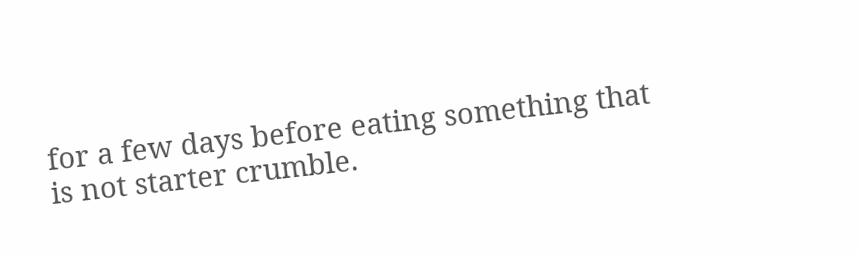for a few days before eating something that is not starter crumble.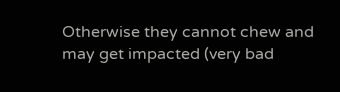Otherwise they cannot chew and may get impacted (very bad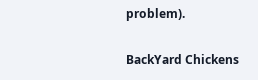problem).

BackYard Chickens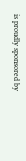is proudly sponsored by